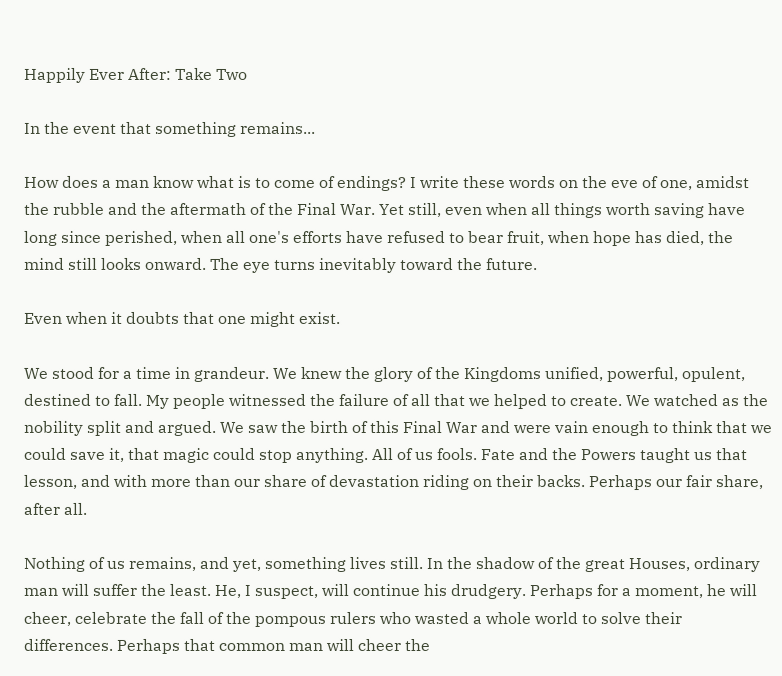Happily Ever After: Take Two

In the event that something remains...

How does a man know what is to come of endings? I write these words on the eve of one, amidst the rubble and the aftermath of the Final War. Yet still, even when all things worth saving have long since perished, when all one's efforts have refused to bear fruit, when hope has died, the mind still looks onward. The eye turns inevitably toward the future.

Even when it doubts that one might exist.

We stood for a time in grandeur. We knew the glory of the Kingdoms unified, powerful, opulent, destined to fall. My people witnessed the failure of all that we helped to create. We watched as the nobility split and argued. We saw the birth of this Final War and were vain enough to think that we could save it, that magic could stop anything. All of us fools. Fate and the Powers taught us that lesson, and with more than our share of devastation riding on their backs. Perhaps our fair share, after all.

Nothing of us remains, and yet, something lives still. In the shadow of the great Houses, ordinary man will suffer the least. He, I suspect, will continue his drudgery. Perhaps for a moment, he will cheer, celebrate the fall of the pompous rulers who wasted a whole world to solve their differences. Perhaps that common man will cheer the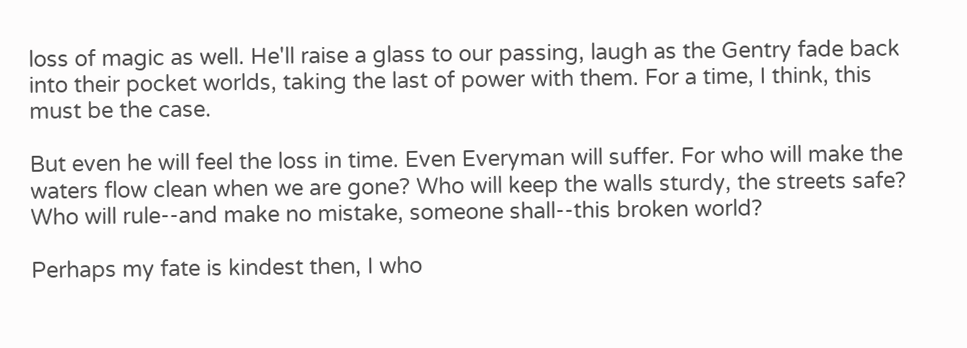loss of magic as well. He'll raise a glass to our passing, laugh as the Gentry fade back into their pocket worlds, taking the last of power with them. For a time, I think, this must be the case.

But even he will feel the loss in time. Even Everyman will suffer. For who will make the waters flow clean when we are gone? Who will keep the walls sturdy, the streets safe? Who will rule--and make no mistake, someone shall--this broken world?

Perhaps my fate is kindest then, I who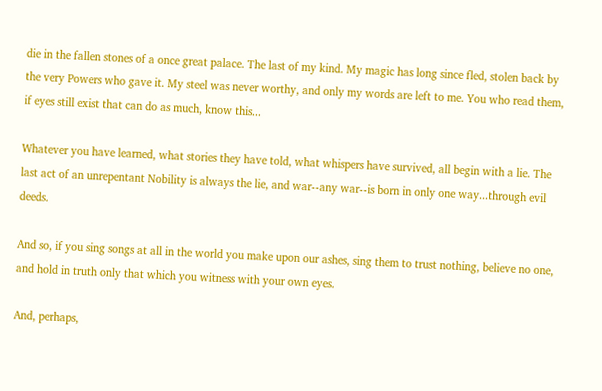die in the fallen stones of a once great palace. The last of my kind. My magic has long since fled, stolen back by the very Powers who gave it. My steel was never worthy, and only my words are left to me. You who read them, if eyes still exist that can do as much, know this...

Whatever you have learned, what stories they have told, what whispers have survived, all begin with a lie. The last act of an unrepentant Nobility is always the lie, and war--any war--is born in only one way...through evil deeds.

And so, if you sing songs at all in the world you make upon our ashes, sing them to trust nothing, believe no one, and hold in truth only that which you witness with your own eyes.

And, perhaps,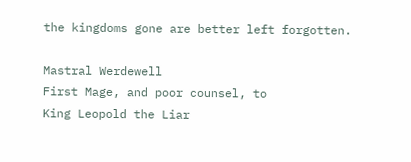the kingdoms gone are better left forgotten.

Mastral Werdewell
First Mage, and poor counsel, to
King Leopold the Liar